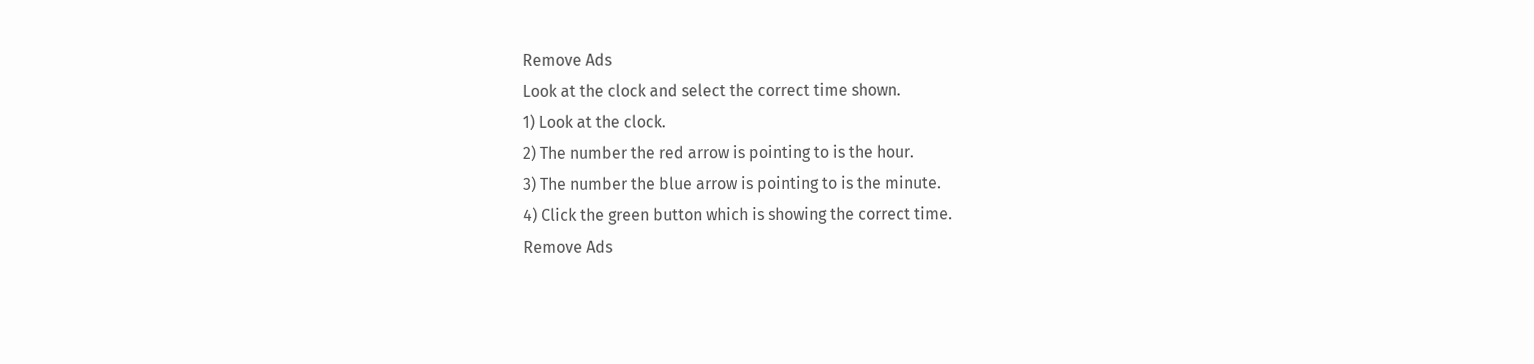Remove Ads
Look at the clock and select the correct time shown.
1) Look at the clock.
2) The number the red arrow is pointing to is the hour.
3) The number the blue arrow is pointing to is the minute.
4) Click the green button which is showing the correct time.
Remove Ads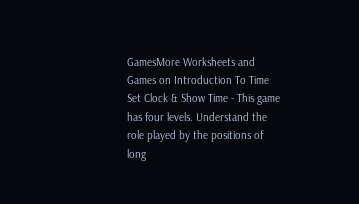GamesMore Worksheets and Games on Introduction To Time
Set Clock & Show Time - This game has four levels. Understand the role played by the positions of long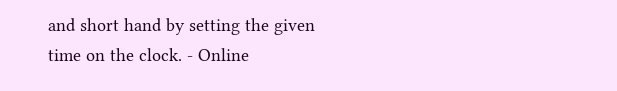and short hand by setting the given time on the clock. - Online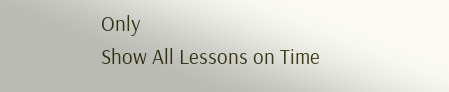Only
Show All Lessons on Time